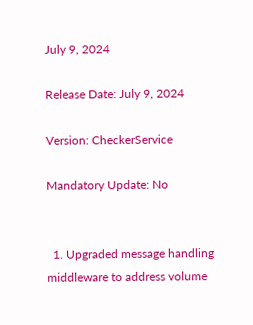July 9, 2024

Release Date: July 9, 2024

Version: CheckerService

Mandatory Update: No


  1. Upgraded message handling middleware to address volume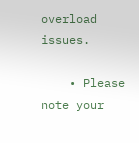overload issues.

    • Please note your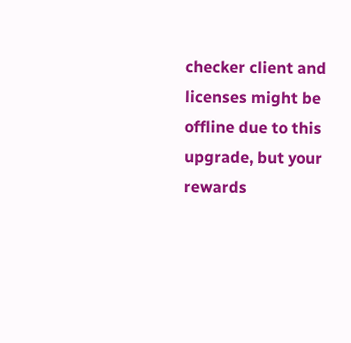checker client and licenses might be offline due to this upgrade, but your rewards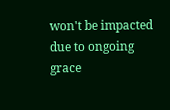won't be impacted due to ongoing grace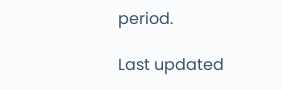period.

Last updated